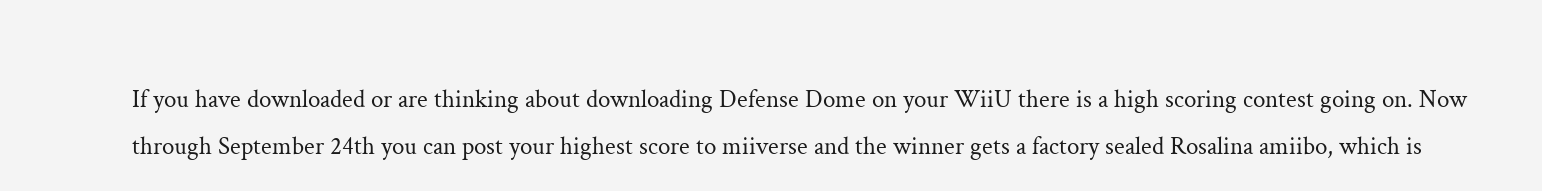If you have downloaded or are thinking about downloading Defense Dome on your WiiU there is a high scoring contest going on. Now through September 24th you can post your highest score to miiverse and the winner gets a factory sealed Rosalina amiibo, which is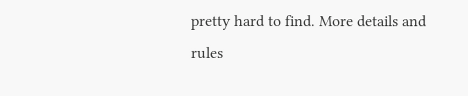pretty hard to find. More details and rules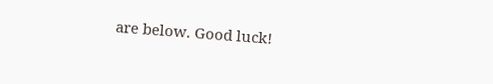are below. Good luck!